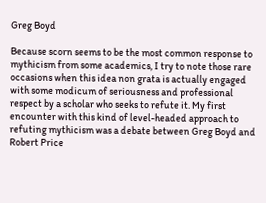Greg Boyd

Because scorn seems to be the most common response to mythicism from some academics, I try to note those rare occasions when this idea non grata is actually engaged with some modicum of seriousness and professional respect by a scholar who seeks to refute it. My first encounter with this kind of level-headed approach to refuting mythicism was a debate between Greg Boyd and Robert Price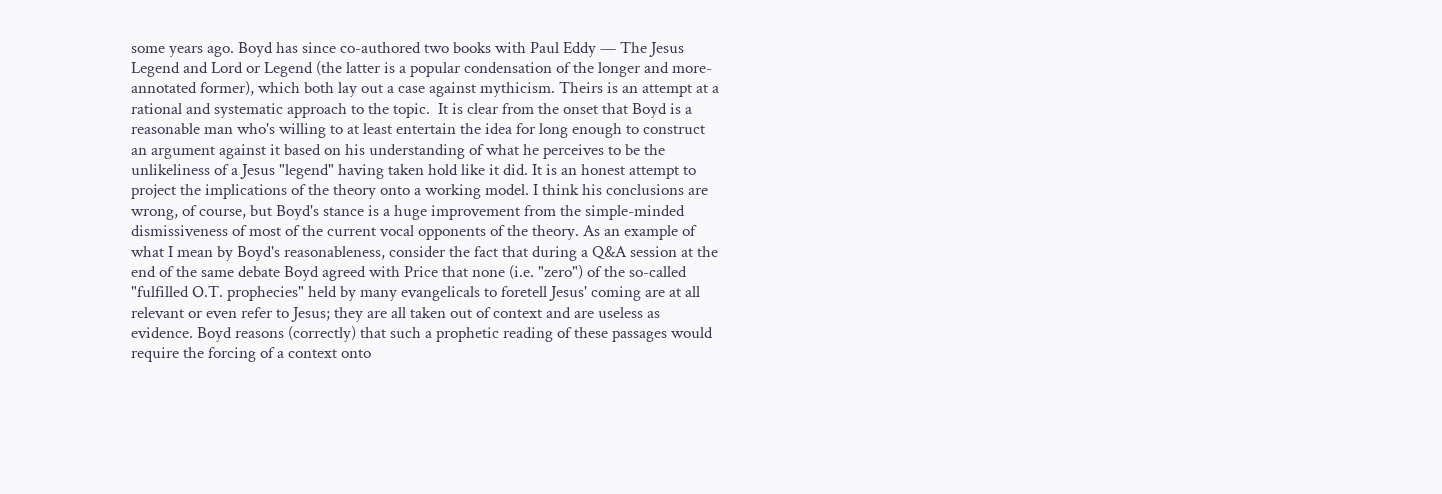some years ago. Boyd has since co-authored two books with Paul Eddy — The Jesus Legend and Lord or Legend (the latter is a popular condensation of the longer and more-annotated former), which both lay out a case against mythicism. Theirs is an attempt at a rational and systematic approach to the topic.  It is clear from the onset that Boyd is a reasonable man who's willing to at least entertain the idea for long enough to construct an argument against it based on his understanding of what he perceives to be the unlikeliness of a Jesus "legend" having taken hold like it did. It is an honest attempt to project the implications of the theory onto a working model. I think his conclusions are wrong, of course, but Boyd's stance is a huge improvement from the simple-minded dismissiveness of most of the current vocal opponents of the theory. As an example of what I mean by Boyd's reasonableness, consider the fact that during a Q&A session at the end of the same debate Boyd agreed with Price that none (i.e. "zero") of the so-called "fulfilled O.T. prophecies" held by many evangelicals to foretell Jesus' coming are at all relevant or even refer to Jesus; they are all taken out of context and are useless as evidence. Boyd reasons (correctly) that such a prophetic reading of these passages would require the forcing of a context onto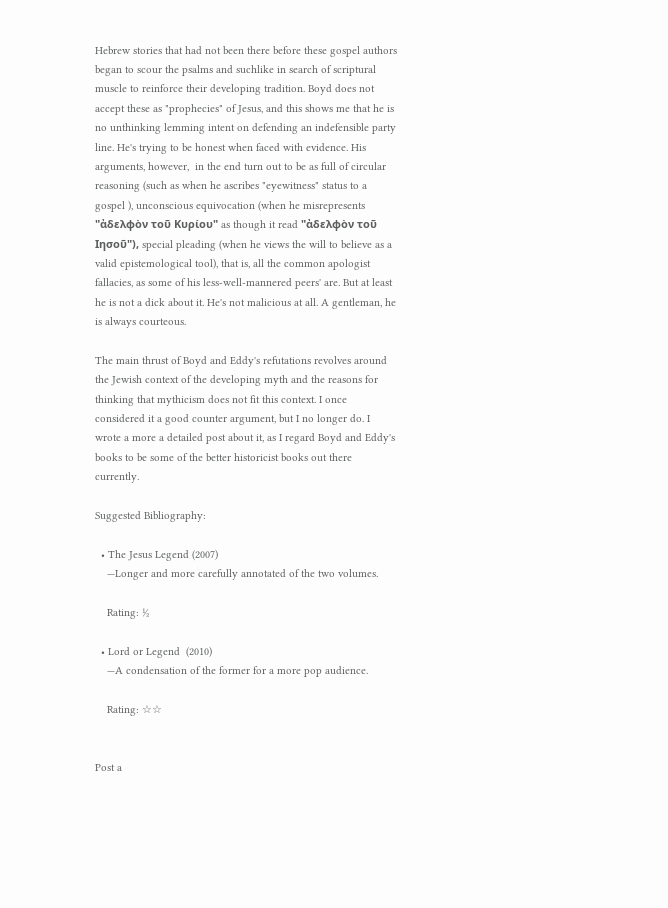Hebrew stories that had not been there before these gospel authors began to scour the psalms and suchlike in search of scriptural muscle to reinforce their developing tradition. Boyd does not accept these as "prophecies" of Jesus, and this shows me that he is no unthinking lemming intent on defending an indefensible party line. He's trying to be honest when faced with evidence. His arguments, however,  in the end turn out to be as full of circular reasoning (such as when he ascribes "eyewitness" status to a gospel ), unconscious equivocation (when he misrepresents "ἀδελφὸν τοῦ Κυρίου" as though it read "ἀδελφὸν τοῦ Ιησοῦ"), special pleading (when he views the will to believe as a valid epistemological tool), that is, all the common apologist fallacies, as some of his less-well-mannered peers' are. But at least he is not a dick about it. He's not malicious at all. A gentleman, he is always courteous.

The main thrust of Boyd and Eddy's refutations revolves around the Jewish context of the developing myth and the reasons for thinking that mythicism does not fit this context. I once considered it a good counter argument, but I no longer do. I wrote a more a detailed post about it, as I regard Boyd and Eddy's books to be some of the better historicist books out there currently.

Suggested Bibliography:

  • The Jesus Legend (2007)
    —Longer and more carefully annotated of the two volumes.

    Rating: ½

  • Lord or Legend  (2010)
    —A condensation of the former for a more pop audience.

    Rating: ☆☆


Post a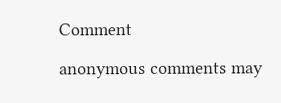Comment

anonymous comments may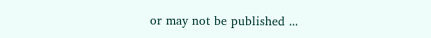or may not be published ...